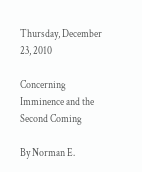Thursday, December 23, 2010

Concerning Imminence and the Second Coming

By Norman E.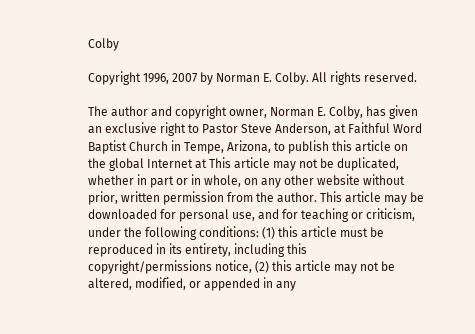Colby

Copyright 1996, 2007 by Norman E. Colby. All rights reserved.

The author and copyright owner, Norman E. Colby, has given an exclusive right to Pastor Steve Anderson, at Faithful Word Baptist Church in Tempe, Arizona, to publish this article on the global Internet at This article may not be duplicated, whether in part or in whole, on any other website without prior, written permission from the author. This article may be downloaded for personal use, and for teaching or criticism, under the following conditions: (1) this article must be reproduced in its entirety, including this copyright/permissions notice, (2) this article may not be altered, modified, or appended in any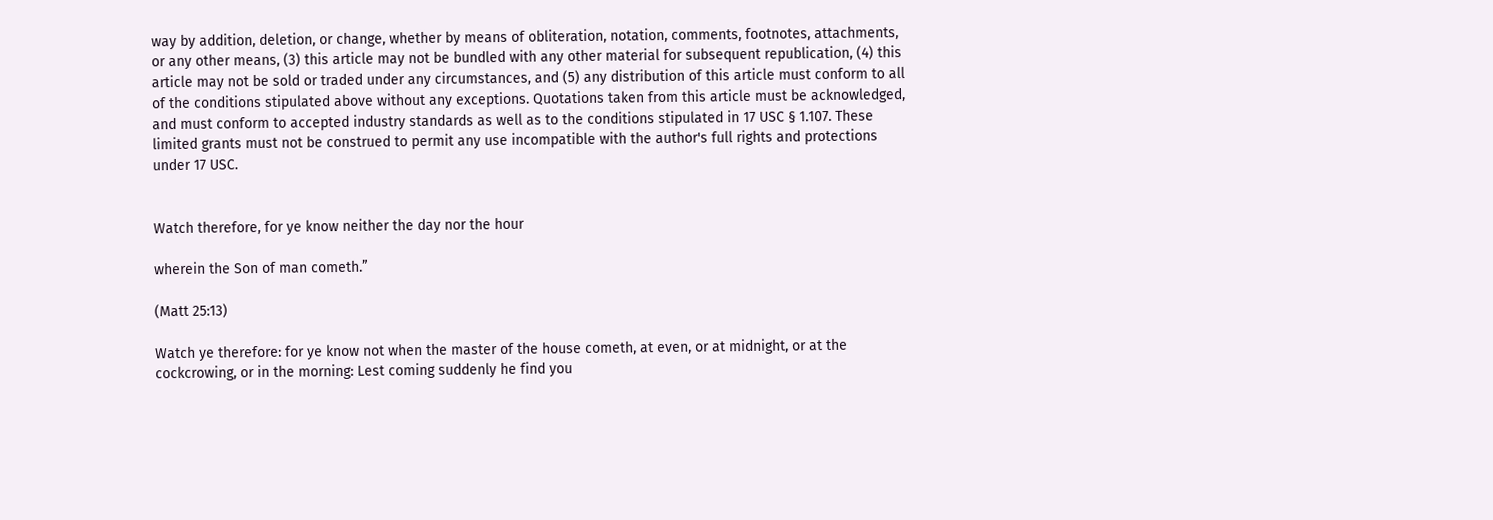way by addition, deletion, or change, whether by means of obliteration, notation, comments, footnotes, attachments, or any other means, (3) this article may not be bundled with any other material for subsequent republication, (4) this article may not be sold or traded under any circumstances, and (5) any distribution of this article must conform to all of the conditions stipulated above without any exceptions. Quotations taken from this article must be acknowledged, and must conform to accepted industry standards as well as to the conditions stipulated in 17 USC § 1.107. These limited grants must not be construed to permit any use incompatible with the author's full rights and protections under 17 USC.


Watch therefore, for ye know neither the day nor the hour

wherein the Son of man cometh.”

(Matt 25:13)

Watch ye therefore: for ye know not when the master of the house cometh, at even, or at midnight, or at the cockcrowing, or in the morning: Lest coming suddenly he find you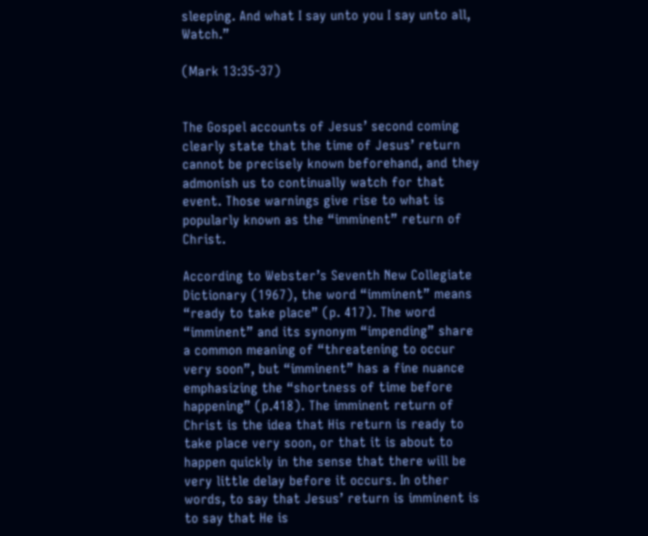sleeping. And what I say unto you I say unto all, Watch.”

(Mark 13:35-37)


The Gospel accounts of Jesus’ second coming clearly state that the time of Jesus’ return cannot be precisely known beforehand, and they admonish us to continually watch for that event. Those warnings give rise to what is popularly known as the “imminent” return of Christ.

According to Webster’s Seventh New Collegiate Dictionary (1967), the word “imminent” means “ready to take place” (p. 417). The word “imminent” and its synonym “impending” share a common meaning of “threatening to occur very soon”, but “imminent” has a fine nuance emphasizing the “shortness of time before happening” (p.418). The imminent return of Christ is the idea that His return is ready to take place very soon, or that it is about to happen quickly in the sense that there will be very little delay before it occurs. In other words, to say that Jesus’ return is imminent is to say that He is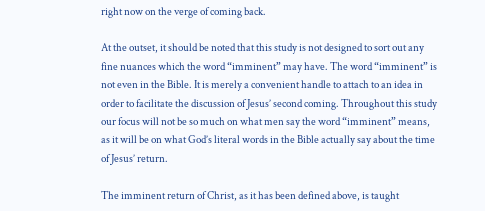right now on the verge of coming back.

At the outset, it should be noted that this study is not designed to sort out any fine nuances which the word “imminent” may have. The word “imminent” is not even in the Bible. It is merely a convenient handle to attach to an idea in order to facilitate the discussion of Jesus’ second coming. Throughout this study our focus will not be so much on what men say the word “imminent” means, as it will be on what God’s literal words in the Bible actually say about the time of Jesus’ return.

The imminent return of Christ, as it has been defined above, is taught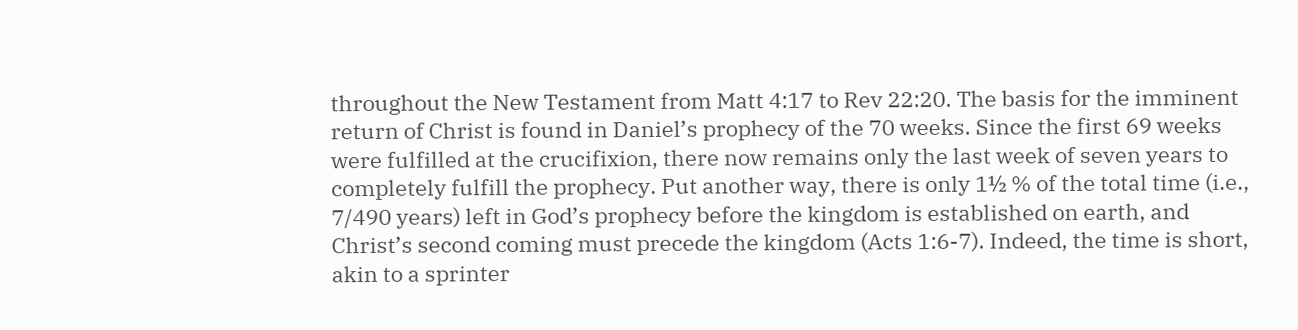throughout the New Testament from Matt 4:17 to Rev 22:20. The basis for the imminent return of Christ is found in Daniel’s prophecy of the 70 weeks. Since the first 69 weeks were fulfilled at the crucifixion, there now remains only the last week of seven years to completely fulfill the prophecy. Put another way, there is only 1½ % of the total time (i.e., 7/490 years) left in God’s prophecy before the kingdom is established on earth, and Christ’s second coming must precede the kingdom (Acts 1:6-7). Indeed, the time is short, akin to a sprinter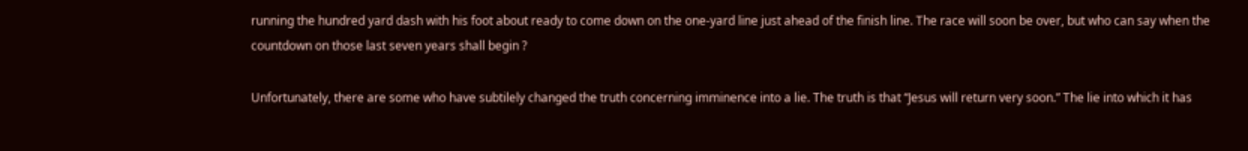running the hundred yard dash with his foot about ready to come down on the one-yard line just ahead of the finish line. The race will soon be over, but who can say when the countdown on those last seven years shall begin ?

Unfortunately, there are some who have subtilely changed the truth concerning imminence into a lie. The truth is that “Jesus will return very soon.” The lie into which it has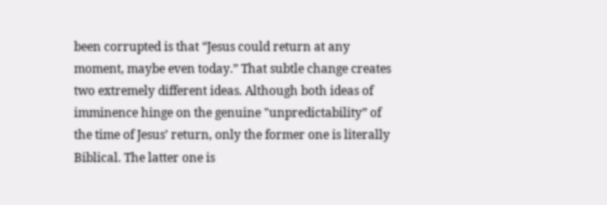been corrupted is that “Jesus could return at any moment, maybe even today.” That subtle change creates two extremely different ideas. Although both ideas of imminence hinge on the genuine "unpredictability” of the time of Jesus’ return, only the former one is literally Biblical. The latter one is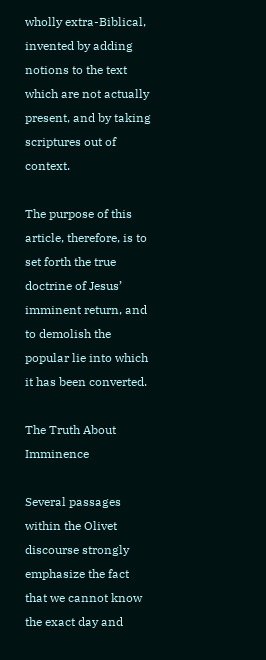wholly extra-Biblical, invented by adding notions to the text which are not actually present, and by taking scriptures out of context.

The purpose of this article, therefore, is to set forth the true doctrine of Jesus’ imminent return, and to demolish the popular lie into which it has been converted.

The Truth About Imminence

Several passages within the Olivet discourse strongly emphasize the fact that we cannot know the exact day and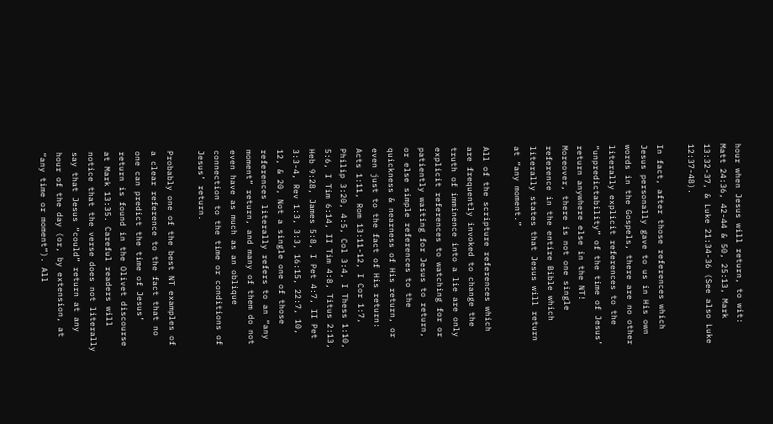hour when Jesus will return, to wit: Matt 24:36, 42-44 & 50, 25:13, Mark 13:32-37, & Luke 21:34-36 (See also Luke 12:37-48).

In fact, after those references which Jesus personally gave to us in His own words in the Gospels, there are no other literally explicit references to the “unpredictability” of the time of Jesus’ return anywhere else in the NT! Moreover, there is not one single reference in the entire Bible which literally states that Jesus will return at “any moment.”

All of the scripture references which are frequently invoked to change the truth of imminence into a lie are only explicit references to watching for or patiently waiting for Jesus to return, or else simple references to the quickness & nearness of His return, or even just to the fact of His return: Acts 1:11, Rom 13:11-12, I Cor 1:7, Philip 3:20, 4:5, Col 3:4, I Thess 1:10, 5:6, I Tim 6:14, II Tim 4:8, Titus 2:13, Heb 9:28, James 5:8, I Pet 4:7, II Pet 3:3-4, Rev 1:3, 3:3, 16:15, 22:7, 10, 12, & 20, Not a single one of those references literally refers to an “any moment” return, and many of them do not even have as much as an oblique connection to the time or conditions of Jesus’ return.

Probably one of the best NT examples of a clear reference to the fact that no one can predict the time of Jesus’ return is found in the Olivet discourse at Mark 13:35. Careful readers will notice that the verse does not literally say that Jesus “could” return at any hour of the day (or, by extension, at “any time or moment”). All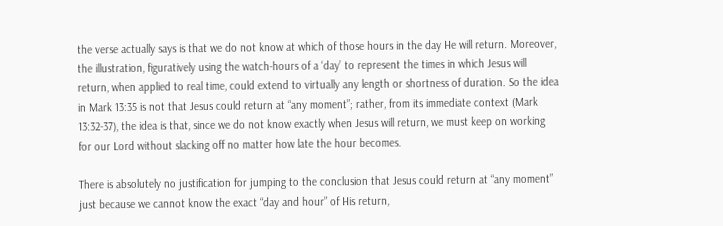the verse actually says is that we do not know at which of those hours in the day He will return. Moreover, the illustration, figuratively using the watch-hours of a ‘day’ to represent the times in which Jesus will return, when applied to real time, could extend to virtually any length or shortness of duration. So the idea in Mark 13:35 is not that Jesus could return at “any moment”; rather, from its immediate context (Mark 13:32-37), the idea is that, since we do not know exactly when Jesus will return, we must keep on working for our Lord without slacking off no matter how late the hour becomes.

There is absolutely no justification for jumping to the conclusion that Jesus could return at “any moment” just because we cannot know the exact “day and hour” of His return,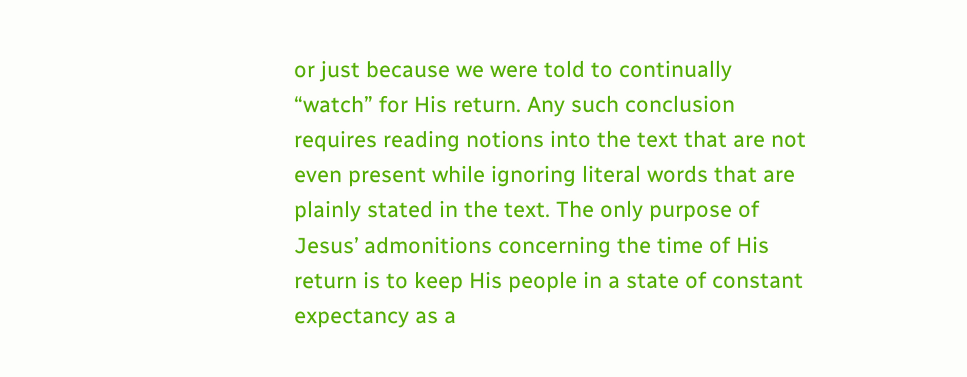or just because we were told to continually “watch” for His return. Any such conclusion requires reading notions into the text that are not even present while ignoring literal words that are plainly stated in the text. The only purpose of Jesus’ admonitions concerning the time of His return is to keep His people in a state of constant expectancy as a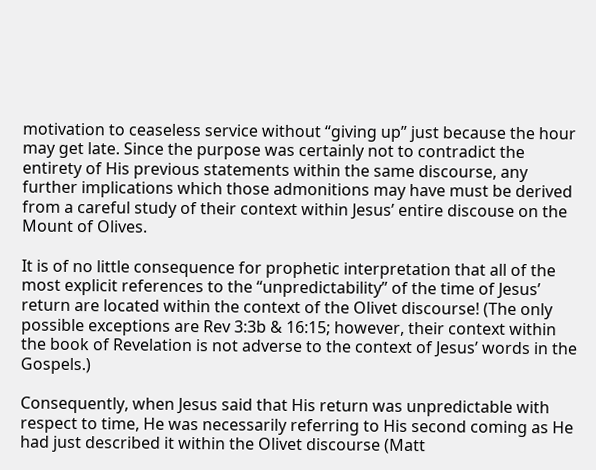motivation to ceaseless service without “giving up” just because the hour may get late. Since the purpose was certainly not to contradict the entirety of His previous statements within the same discourse, any further implications which those admonitions may have must be derived from a careful study of their context within Jesus’ entire discouse on the Mount of Olives.

It is of no little consequence for prophetic interpretation that all of the most explicit references to the “unpredictability” of the time of Jesus’ return are located within the context of the Olivet discourse! (The only possible exceptions are Rev 3:3b & 16:15; however, their context within the book of Revelation is not adverse to the context of Jesus’ words in the Gospels.)

Consequently, when Jesus said that His return was unpredictable with respect to time, He was necessarily referring to His second coming as He had just described it within the Olivet discourse (Matt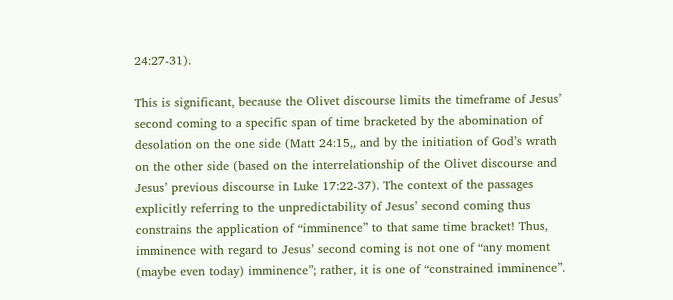24:27-31).

This is significant, because the Olivet discourse limits the timeframe of Jesus’ second coming to a specific span of time bracketed by the abomination of desolation on the one side (Matt 24:15,, and by the initiation of God’s wrath on the other side (based on the interrelationship of the Olivet discourse and Jesus’ previous discourse in Luke 17:22-37). The context of the passages explicitly referring to the unpredictability of Jesus’ second coming thus constrains the application of “imminence” to that same time bracket! Thus, imminence with regard to Jesus’ second coming is not one of “any moment (maybe even today) imminence”; rather, it is one of “constrained imminence”.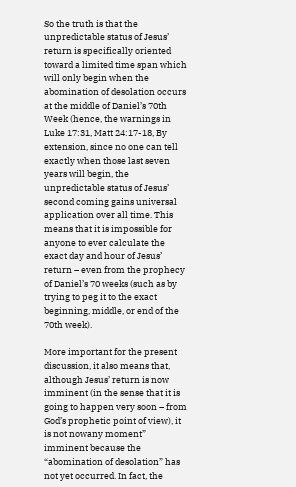So the truth is that the unpredictable status of Jesus’ return is specifically oriented toward a limited time span which will only begin when the abomination of desolation occurs at the middle of Daniel’s 70th Week (hence, the warnings in Luke 17:31, Matt 24:17-18, By extension, since no one can tell exactly when those last seven years will begin, the unpredictable status of Jesus’ second coming gains universal application over all time. This means that it is impossible for anyone to ever calculate the exact day and hour of Jesus’ return – even from the prophecy of Daniel’s 70 weeks (such as by trying to peg it to the exact beginning, middle, or end of the 70th week).

More important for the present discussion, it also means that, although Jesus’ return is now imminent (in the sense that it is going to happen very soon – from God’s prophetic point of view), it is not nowany moment” imminent because the “abomination of desolation” has not yet occurred. In fact, the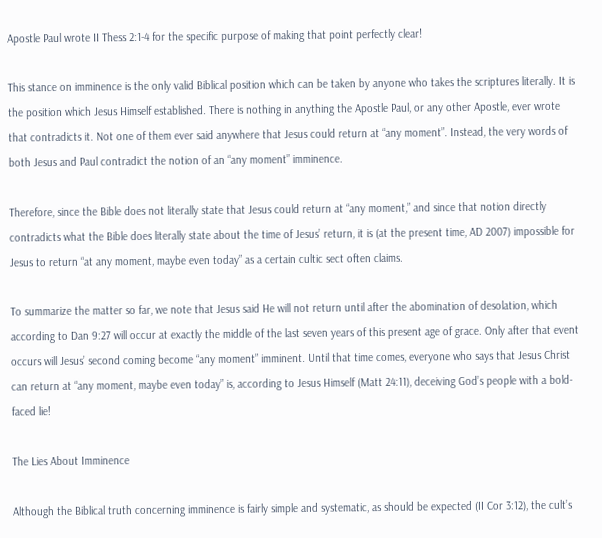Apostle Paul wrote II Thess 2:1-4 for the specific purpose of making that point perfectly clear!

This stance on imminence is the only valid Biblical position which can be taken by anyone who takes the scriptures literally. It is the position which Jesus Himself established. There is nothing in anything the Apostle Paul, or any other Apostle, ever wrote that contradicts it. Not one of them ever said anywhere that Jesus could return at “any moment”. Instead, the very words of both Jesus and Paul contradict the notion of an “any moment” imminence.

Therefore, since the Bible does not literally state that Jesus could return at “any moment,” and since that notion directly contradicts what the Bible does literally state about the time of Jesus’ return, it is (at the present time, AD 2007) impossible for Jesus to return “at any moment, maybe even today” as a certain cultic sect often claims.

To summarize the matter so far, we note that Jesus said He will not return until after the abomination of desolation, which according to Dan 9:27 will occur at exactly the middle of the last seven years of this present age of grace. Only after that event occurs will Jesus’ second coming become “any moment” imminent. Until that time comes, everyone who says that Jesus Christ can return at “any moment, maybe even today” is, according to Jesus Himself (Matt 24:11), deceiving God’s people with a bold-faced lie!

The Lies About Imminence

Although the Biblical truth concerning imminence is fairly simple and systematic, as should be expected (II Cor 3:12), the cult’s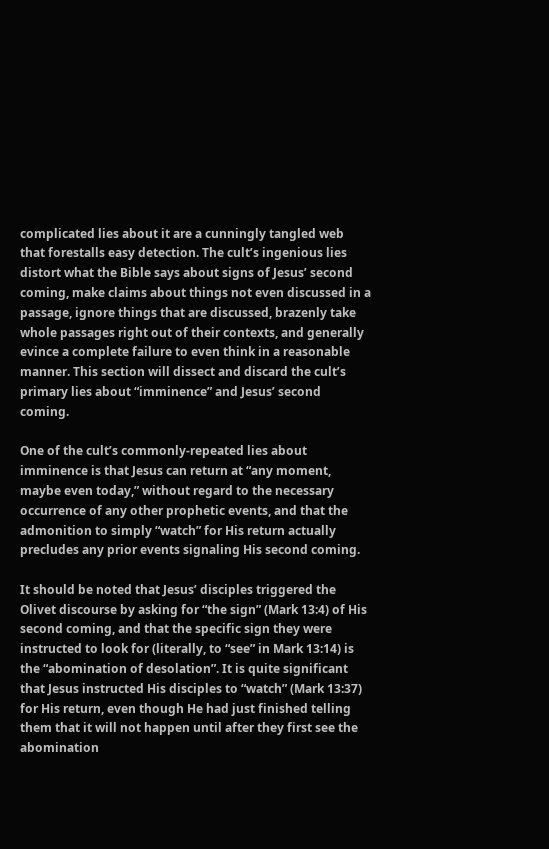complicated lies about it are a cunningly tangled web that forestalls easy detection. The cult’s ingenious lies distort what the Bible says about signs of Jesus’ second coming, make claims about things not even discussed in a passage, ignore things that are discussed, brazenly take whole passages right out of their contexts, and generally evince a complete failure to even think in a reasonable manner. This section will dissect and discard the cult’s primary lies about “imminence” and Jesus’ second coming.

One of the cult’s commonly-repeated lies about imminence is that Jesus can return at “any moment, maybe even today,” without regard to the necessary occurrence of any other prophetic events, and that the admonition to simply “watch” for His return actually precludes any prior events signaling His second coming.

It should be noted that Jesus’ disciples triggered the Olivet discourse by asking for “the sign” (Mark 13:4) of His second coming, and that the specific sign they were instructed to look for (literally, to “see” in Mark 13:14) is the “abomination of desolation”. It is quite significant that Jesus instructed His disciples to “watch” (Mark 13:37) for His return, even though He had just finished telling them that it will not happen until after they first see the abomination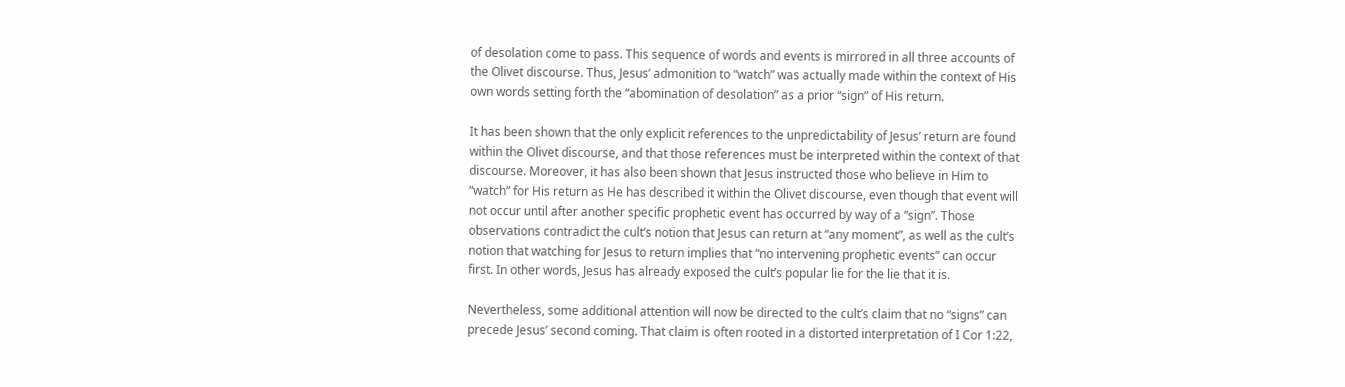of desolation come to pass. This sequence of words and events is mirrored in all three accounts of the Olivet discourse. Thus, Jesus’ admonition to “watch” was actually made within the context of His own words setting forth the “abomination of desolation” as a prior “sign” of His return.

It has been shown that the only explicit references to the unpredictability of Jesus’ return are found within the Olivet discourse, and that those references must be interpreted within the context of that discourse. Moreover, it has also been shown that Jesus instructed those who believe in Him to “watch” for His return as He has described it within the Olivet discourse, even though that event will not occur until after another specific prophetic event has occurred by way of a “sign”. Those observations contradict the cult’s notion that Jesus can return at “any moment”, as well as the cult’s notion that watching for Jesus to return implies that “no intervening prophetic events” can occur first. In other words, Jesus has already exposed the cult’s popular lie for the lie that it is.

Nevertheless, some additional attention will now be directed to the cult’s claim that no “signs” can precede Jesus’ second coming. That claim is often rooted in a distorted interpretation of I Cor 1:22,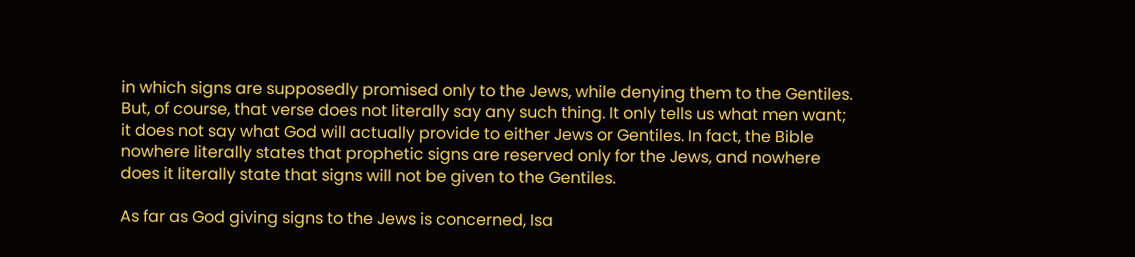in which signs are supposedly promised only to the Jews, while denying them to the Gentiles. But, of course, that verse does not literally say any such thing. It only tells us what men want; it does not say what God will actually provide to either Jews or Gentiles. In fact, the Bible nowhere literally states that prophetic signs are reserved only for the Jews, and nowhere does it literally state that signs will not be given to the Gentiles.

As far as God giving signs to the Jews is concerned, Isa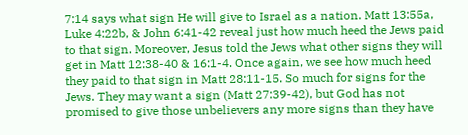7:14 says what sign He will give to Israel as a nation. Matt 13:55a, Luke 4:22b, & John 6:41-42 reveal just how much heed the Jews paid to that sign. Moreover, Jesus told the Jews what other signs they will get in Matt 12:38-40 & 16:1-4. Once again, we see how much heed they paid to that sign in Matt 28:11-15. So much for signs for the Jews. They may want a sign (Matt 27:39-42), but God has not promised to give those unbelievers any more signs than they have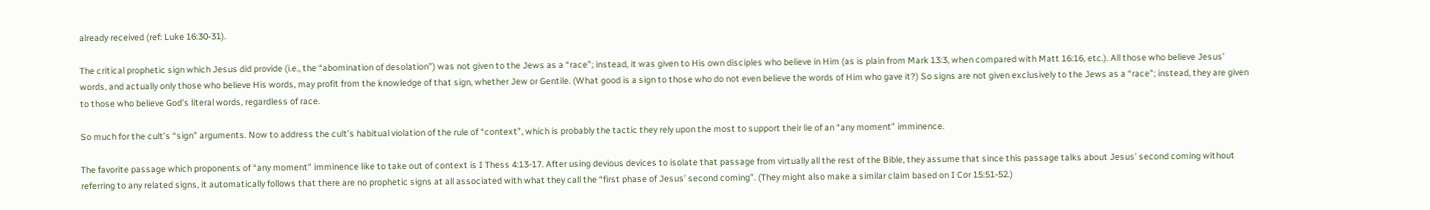already received (ref: Luke 16:30-31).

The critical prophetic sign which Jesus did provide (i.e., the “abomination of desolation”) was not given to the Jews as a “race”; instead, it was given to His own disciples who believe in Him (as is plain from Mark 13:3, when compared with Matt 16:16, etc.). All those who believe Jesus’ words, and actually only those who believe His words, may profit from the knowledge of that sign, whether Jew or Gentile. (What good is a sign to those who do not even believe the words of Him who gave it?) So signs are not given exclusively to the Jews as a “race”; instead, they are given to those who believe God’s literal words, regardless of race.

So much for the cult’s “sign” arguments. Now to address the cult’s habitual violation of the rule of “context”, which is probably the tactic they rely upon the most to support their lie of an “any moment” imminence.

The favorite passage which proponents of “any moment” imminence like to take out of context is I Thess 4:13-17. After using devious devices to isolate that passage from virtually all the rest of the Bible, they assume that since this passage talks about Jesus’ second coming without referring to any related signs, it automatically follows that there are no prophetic signs at all associated with what they call the “first phase of Jesus’ second coming”. (They might also make a similar claim based on I Cor 15:51-52.)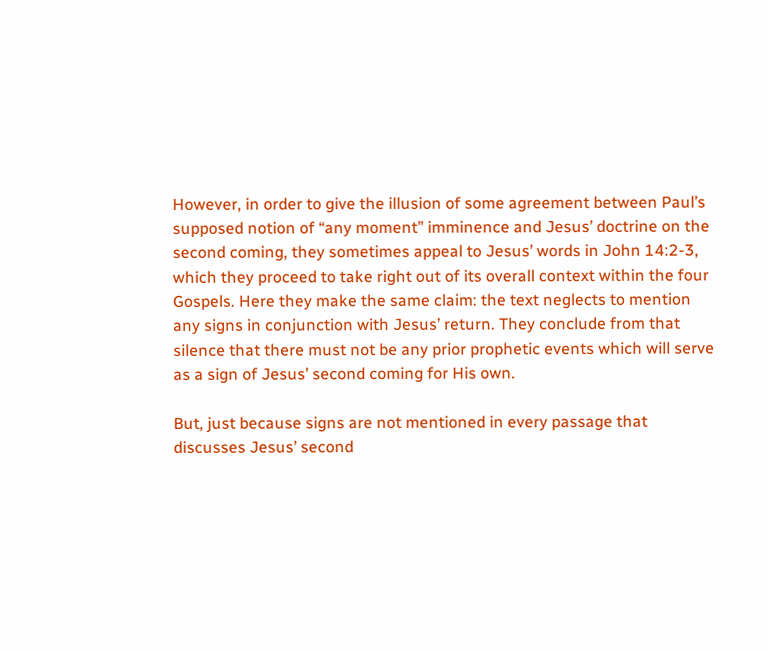However, in order to give the illusion of some agreement between Paul’s supposed notion of “any moment” imminence and Jesus’ doctrine on the second coming, they sometimes appeal to Jesus’ words in John 14:2-3, which they proceed to take right out of its overall context within the four Gospels. Here they make the same claim: the text neglects to mention any signs in conjunction with Jesus’ return. They conclude from that silence that there must not be any prior prophetic events which will serve as a sign of Jesus’ second coming for His own.

But, just because signs are not mentioned in every passage that discusses Jesus’ second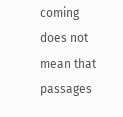coming does not mean that passages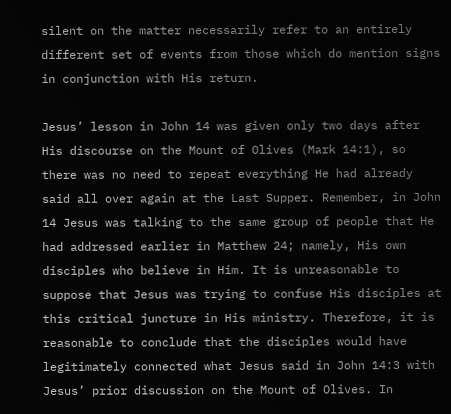silent on the matter necessarily refer to an entirely different set of events from those which do mention signs in conjunction with His return.

Jesus’ lesson in John 14 was given only two days after His discourse on the Mount of Olives (Mark 14:1), so there was no need to repeat everything He had already said all over again at the Last Supper. Remember, in John 14 Jesus was talking to the same group of people that He had addressed earlier in Matthew 24; namely, His own disciples who believe in Him. It is unreasonable to suppose that Jesus was trying to confuse His disciples at this critical juncture in His ministry. Therefore, it is reasonable to conclude that the disciples would have legitimately connected what Jesus said in John 14:3 with Jesus’ prior discussion on the Mount of Olives. In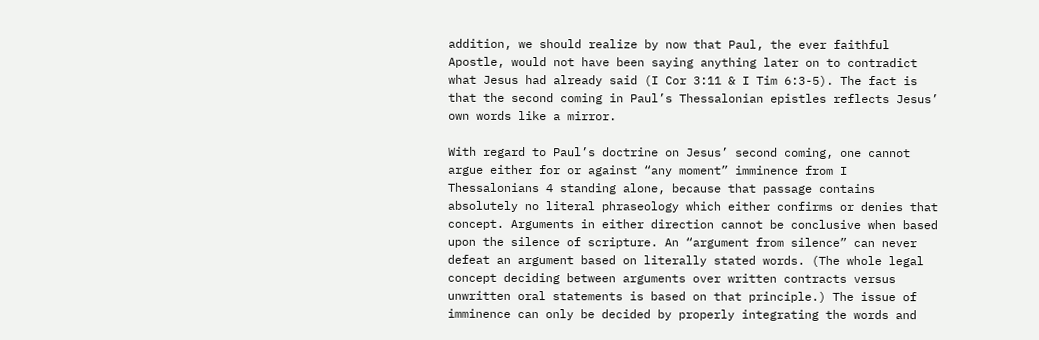addition, we should realize by now that Paul, the ever faithful Apostle, would not have been saying anything later on to contradict what Jesus had already said (I Cor 3:11 & I Tim 6:3-5). The fact is that the second coming in Paul’s Thessalonian epistles reflects Jesus’ own words like a mirror.

With regard to Paul’s doctrine on Jesus’ second coming, one cannot argue either for or against “any moment” imminence from I Thessalonians 4 standing alone, because that passage contains absolutely no literal phraseology which either confirms or denies that concept. Arguments in either direction cannot be conclusive when based upon the silence of scripture. An “argument from silence” can never defeat an argument based on literally stated words. (The whole legal concept deciding between arguments over written contracts versus unwritten oral statements is based on that principle.) The issue of imminence can only be decided by properly integrating the words and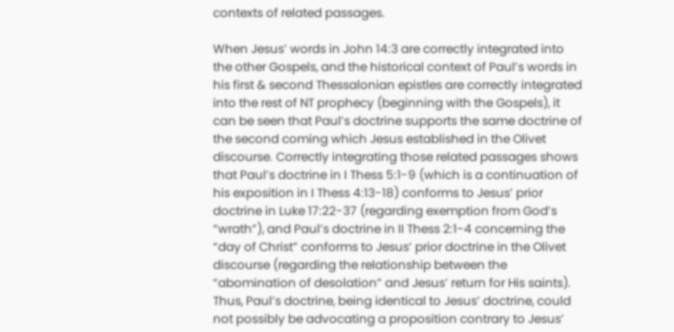contexts of related passages.

When Jesus’ words in John 14:3 are correctly integrated into the other Gospels, and the historical context of Paul’s words in his first & second Thessalonian epistles are correctly integrated into the rest of NT prophecy (beginning with the Gospels), it can be seen that Paul’s doctrine supports the same doctrine of the second coming which Jesus established in the Olivet discourse. Correctly integrating those related passages shows that Paul’s doctrine in I Thess 5:1-9 (which is a continuation of his exposition in I Thess 4:13-18) conforms to Jesus’ prior doctrine in Luke 17:22-37 (regarding exemption from God’s “wrath”), and Paul’s doctrine in II Thess 2:1-4 concerning the “day of Christ” conforms to Jesus’ prior doctrine in the Olivet discourse (regarding the relationship between the “abomination of desolation” and Jesus’ return for His saints). Thus, Paul’s doctrine, being identical to Jesus’ doctrine, could not possibly be advocating a proposition contrary to Jesus’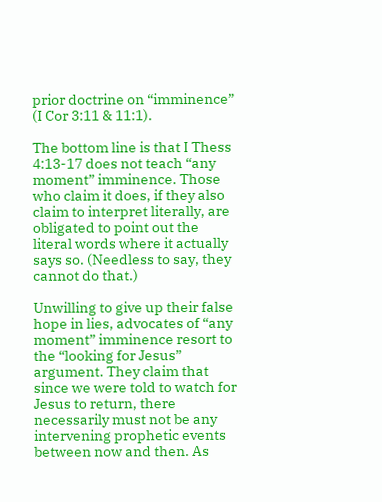prior doctrine on “imminence” (I Cor 3:11 & 11:1).

The bottom line is that I Thess 4:13-17 does not teach “any moment” imminence. Those who claim it does, if they also claim to interpret literally, are obligated to point out the literal words where it actually says so. (Needless to say, they cannot do that.)

Unwilling to give up their false hope in lies, advocates of “any moment” imminence resort to the “looking for Jesus” argument. They claim that since we were told to watch for Jesus to return, there necessarily must not be any intervening prophetic events between now and then. As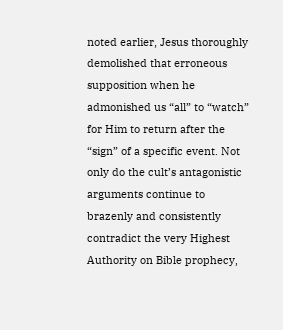noted earlier, Jesus thoroughly demolished that erroneous supposition when he admonished us “all” to “watch” for Him to return after the “sign” of a specific event. Not only do the cult’s antagonistic arguments continue to brazenly and consistently contradict the very Highest Authority on Bible prophecy,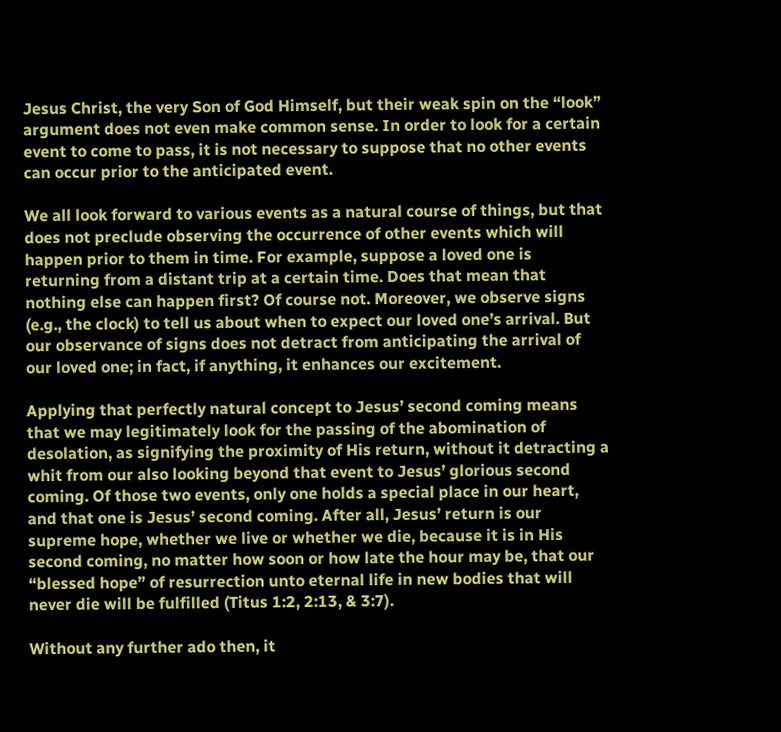Jesus Christ, the very Son of God Himself, but their weak spin on the “look” argument does not even make common sense. In order to look for a certain event to come to pass, it is not necessary to suppose that no other events can occur prior to the anticipated event.

We all look forward to various events as a natural course of things, but that does not preclude observing the occurrence of other events which will happen prior to them in time. For example, suppose a loved one is returning from a distant trip at a certain time. Does that mean that nothing else can happen first? Of course not. Moreover, we observe signs (e.g., the clock) to tell us about when to expect our loved one’s arrival. But our observance of signs does not detract from anticipating the arrival of our loved one; in fact, if anything, it enhances our excitement.

Applying that perfectly natural concept to Jesus’ second coming means that we may legitimately look for the passing of the abomination of desolation, as signifying the proximity of His return, without it detracting a whit from our also looking beyond that event to Jesus’ glorious second coming. Of those two events, only one holds a special place in our heart, and that one is Jesus’ second coming. After all, Jesus’ return is our supreme hope, whether we live or whether we die, because it is in His second coming, no matter how soon or how late the hour may be, that our “blessed hope” of resurrection unto eternal life in new bodies that will never die will be fulfilled (Titus 1:2, 2:13, & 3:7).

Without any further ado then, it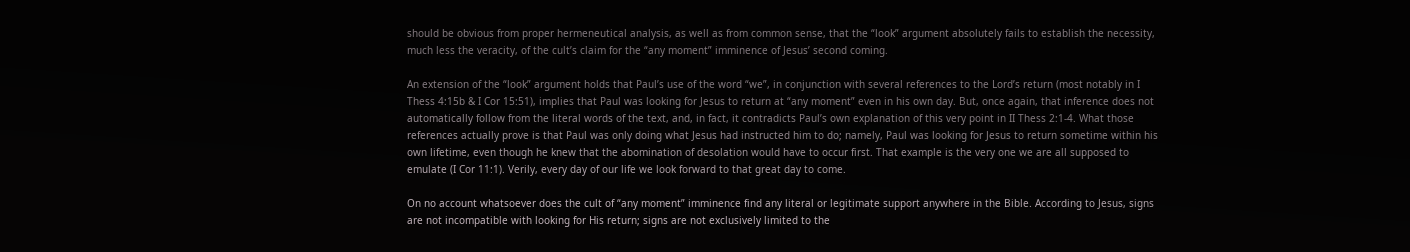should be obvious from proper hermeneutical analysis, as well as from common sense, that the “look” argument absolutely fails to establish the necessity, much less the veracity, of the cult’s claim for the “any moment” imminence of Jesus’ second coming.

An extension of the “look” argument holds that Paul’s use of the word “we”, in conjunction with several references to the Lord’s return (most notably in I Thess 4:15b & I Cor 15:51), implies that Paul was looking for Jesus to return at “any moment” even in his own day. But, once again, that inference does not automatically follow from the literal words of the text, and, in fact, it contradicts Paul’s own explanation of this very point in II Thess 2:1-4. What those references actually prove is that Paul was only doing what Jesus had instructed him to do; namely, Paul was looking for Jesus to return sometime within his own lifetime, even though he knew that the abomination of desolation would have to occur first. That example is the very one we are all supposed to emulate (I Cor 11:1). Verily, every day of our life we look forward to that great day to come.

On no account whatsoever does the cult of “any moment” imminence find any literal or legitimate support anywhere in the Bible. According to Jesus, signs are not incompatible with looking for His return; signs are not exclusively limited to the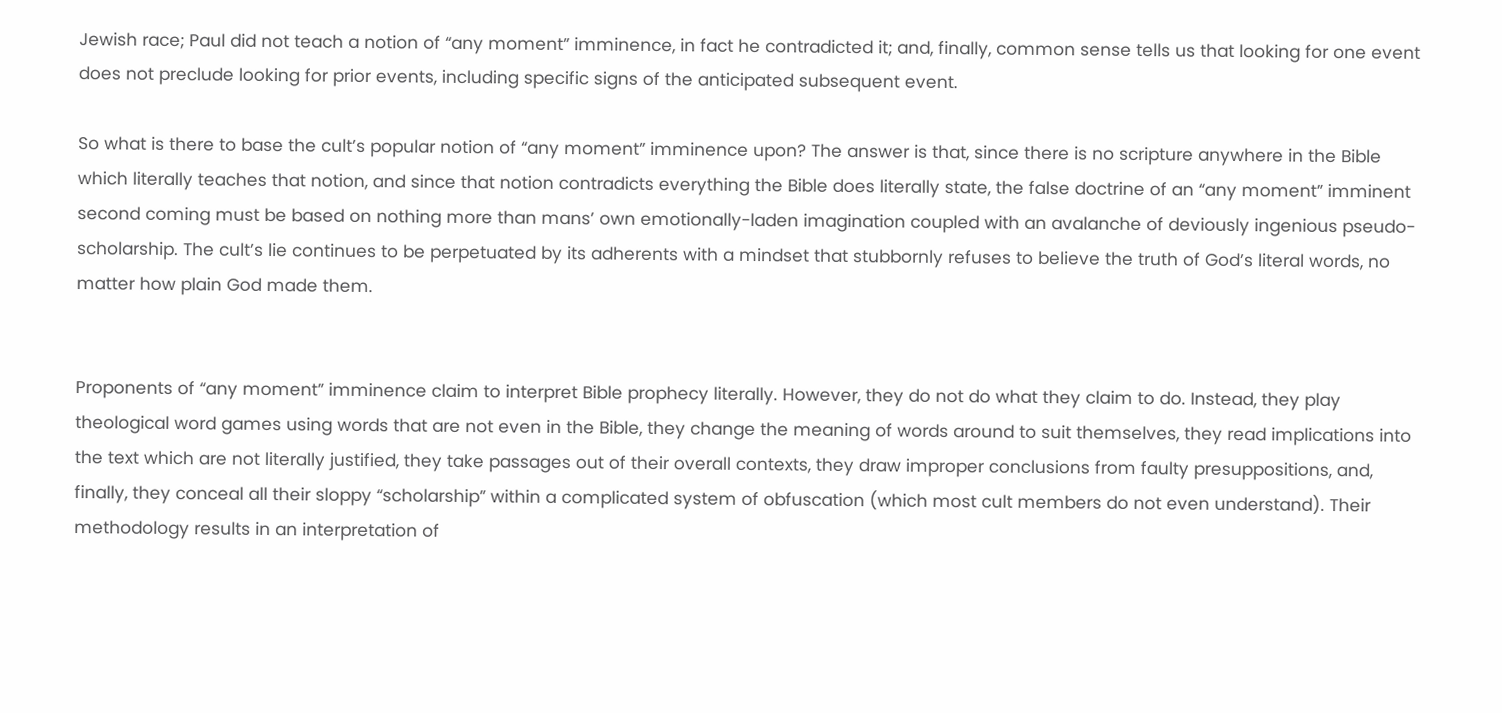Jewish race; Paul did not teach a notion of “any moment” imminence, in fact he contradicted it; and, finally, common sense tells us that looking for one event does not preclude looking for prior events, including specific signs of the anticipated subsequent event.

So what is there to base the cult’s popular notion of “any moment” imminence upon? The answer is that, since there is no scripture anywhere in the Bible which literally teaches that notion, and since that notion contradicts everything the Bible does literally state, the false doctrine of an “any moment” imminent second coming must be based on nothing more than mans’ own emotionally-laden imagination coupled with an avalanche of deviously ingenious pseudo-scholarship. The cult’s lie continues to be perpetuated by its adherents with a mindset that stubbornly refuses to believe the truth of God’s literal words, no matter how plain God made them.


Proponents of “any moment” imminence claim to interpret Bible prophecy literally. However, they do not do what they claim to do. Instead, they play theological word games using words that are not even in the Bible, they change the meaning of words around to suit themselves, they read implications into the text which are not literally justified, they take passages out of their overall contexts, they draw improper conclusions from faulty presuppositions, and, finally, they conceal all their sloppy “scholarship” within a complicated system of obfuscation (which most cult members do not even understand). Their methodology results in an interpretation of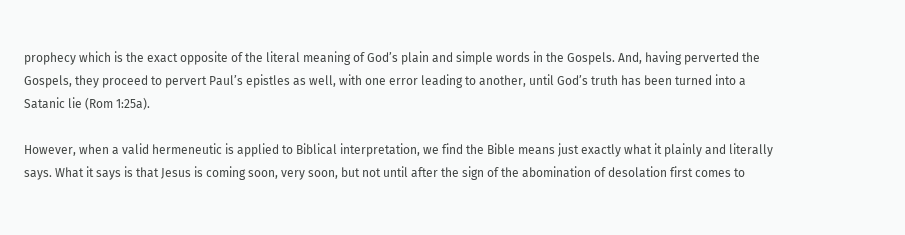prophecy which is the exact opposite of the literal meaning of God’s plain and simple words in the Gospels. And, having perverted the Gospels, they proceed to pervert Paul’s epistles as well, with one error leading to another, until God’s truth has been turned into a Satanic lie (Rom 1:25a).

However, when a valid hermeneutic is applied to Biblical interpretation, we find the Bible means just exactly what it plainly and literally says. What it says is that Jesus is coming soon, very soon, but not until after the sign of the abomination of desolation first comes to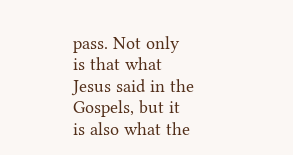pass. Not only is that what Jesus said in the Gospels, but it is also what the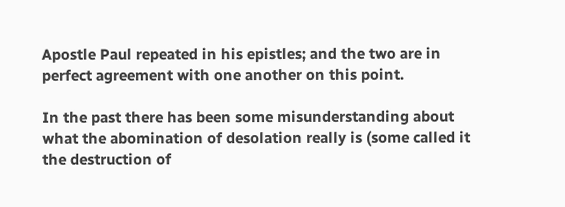Apostle Paul repeated in his epistles; and the two are in perfect agreement with one another on this point.

In the past there has been some misunderstanding about what the abomination of desolation really is (some called it the destruction of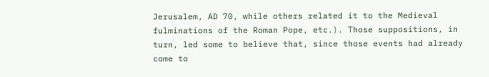Jerusalem, AD 70, while others related it to the Medieval fulminations of the Roman Pope, etc.). Those suppositions, in turn, led some to believe that, since those events had already come to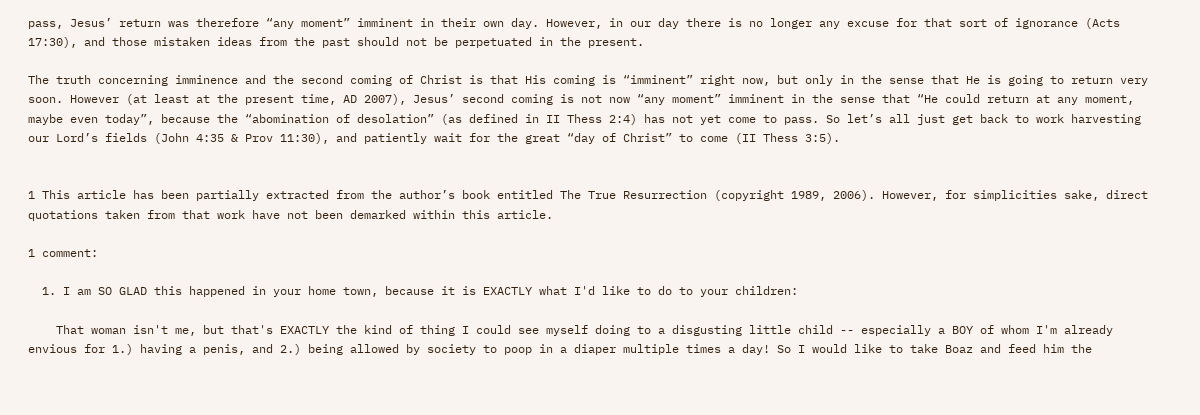pass, Jesus’ return was therefore “any moment” imminent in their own day. However, in our day there is no longer any excuse for that sort of ignorance (Acts 17:30), and those mistaken ideas from the past should not be perpetuated in the present.

The truth concerning imminence and the second coming of Christ is that His coming is “imminent” right now, but only in the sense that He is going to return very soon. However (at least at the present time, AD 2007), Jesus’ second coming is not now “any moment” imminent in the sense that “He could return at any moment, maybe even today”, because the “abomination of desolation” (as defined in II Thess 2:4) has not yet come to pass. So let’s all just get back to work harvesting our Lord’s fields (John 4:35 & Prov 11:30), and patiently wait for the great “day of Christ” to come (II Thess 3:5).


1 This article has been partially extracted from the author’s book entitled The True Resurrection (copyright 1989, 2006). However, for simplicities sake, direct quotations taken from that work have not been demarked within this article.

1 comment:

  1. I am SO GLAD this happened in your home town, because it is EXACTLY what I'd like to do to your children:

    That woman isn't me, but that's EXACTLY the kind of thing I could see myself doing to a disgusting little child -- especially a BOY of whom I'm already envious for 1.) having a penis, and 2.) being allowed by society to poop in a diaper multiple times a day! So I would like to take Boaz and feed him the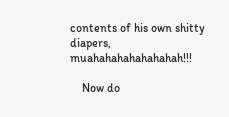contents of his own shitty diapers, muahahahahahahahah!!!

    Now do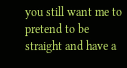you still want me to pretend to be straight and have a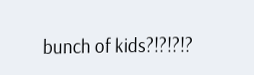bunch of kids?!?!?!?